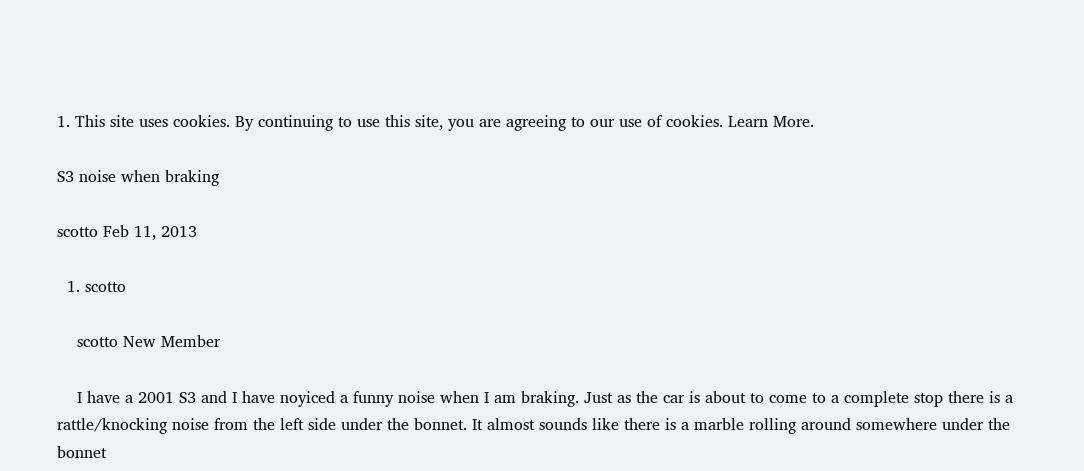1. This site uses cookies. By continuing to use this site, you are agreeing to our use of cookies. Learn More.

S3 noise when braking

scotto Feb 11, 2013

  1. scotto

    scotto New Member

    I have a 2001 S3 and I have noyiced a funny noise when I am braking. Just as the car is about to come to a complete stop there is a rattle/knocking noise from the left side under the bonnet. It almost sounds like there is a marble rolling around somewhere under the bonnet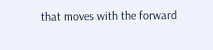that moves with the forward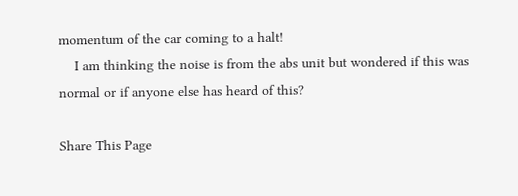momentum of the car coming to a halt!
    I am thinking the noise is from the abs unit but wondered if this was normal or if anyone else has heard of this?

Share This Page